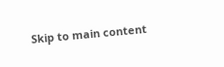Skip to main content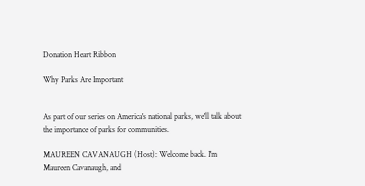Donation Heart Ribbon

Why Parks Are Important


As part of our series on America's national parks, we'll talk about the importance of parks for communities.

MAUREEN CAVANAUGH (Host): Welcome back. I'm Maureen Cavanaugh, and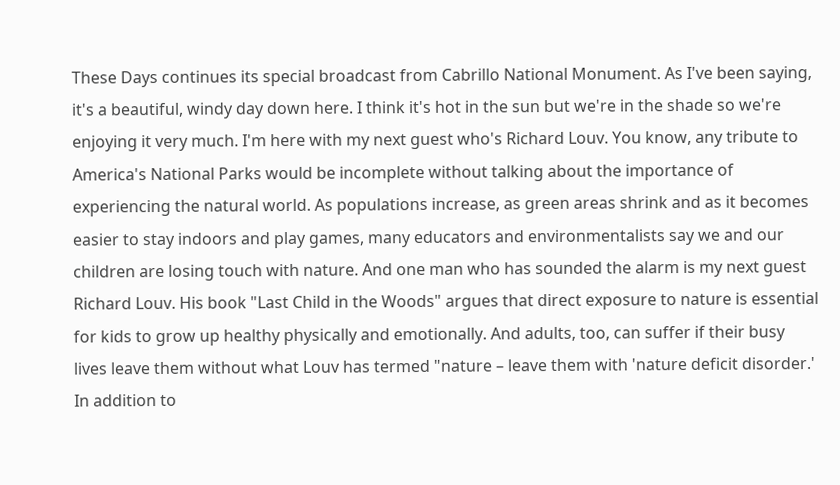These Days continues its special broadcast from Cabrillo National Monument. As I've been saying, it's a beautiful, windy day down here. I think it's hot in the sun but we're in the shade so we're enjoying it very much. I'm here with my next guest who's Richard Louv. You know, any tribute to America's National Parks would be incomplete without talking about the importance of experiencing the natural world. As populations increase, as green areas shrink and as it becomes easier to stay indoors and play games, many educators and environmentalists say we and our children are losing touch with nature. And one man who has sounded the alarm is my next guest Richard Louv. His book "Last Child in the Woods" argues that direct exposure to nature is essential for kids to grow up healthy physically and emotionally. And adults, too, can suffer if their busy lives leave them without what Louv has termed "nature – leave them with 'nature deficit disorder.' In addition to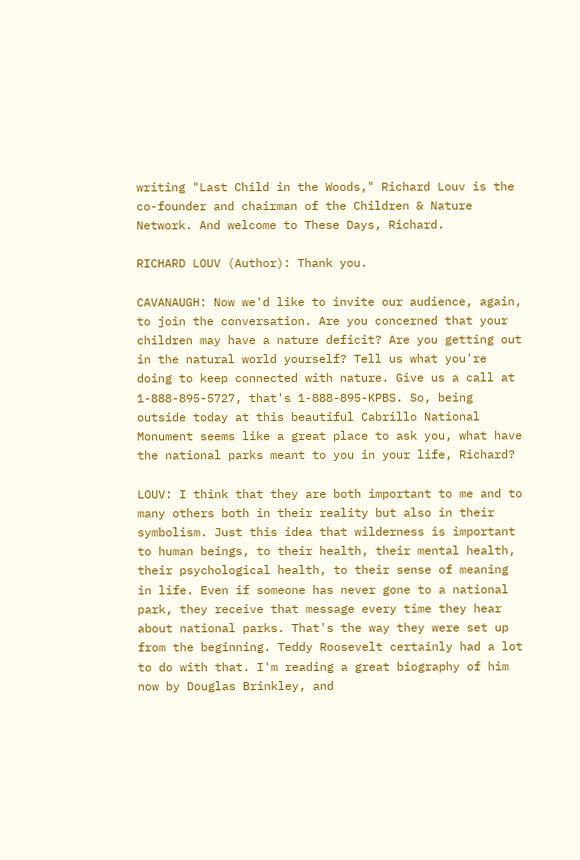writing "Last Child in the Woods," Richard Louv is the co-founder and chairman of the Children & Nature Network. And welcome to These Days, Richard.

RICHARD LOUV (Author): Thank you.

CAVANAUGH: Now we'd like to invite our audience, again, to join the conversation. Are you concerned that your children may have a nature deficit? Are you getting out in the natural world yourself? Tell us what you're doing to keep connected with nature. Give us a call at 1-888-895-5727, that's 1-888-895-KPBS. So, being outside today at this beautiful Cabrillo National Monument seems like a great place to ask you, what have the national parks meant to you in your life, Richard?

LOUV: I think that they are both important to me and to many others both in their reality but also in their symbolism. Just this idea that wilderness is important to human beings, to their health, their mental health, their psychological health, to their sense of meaning in life. Even if someone has never gone to a national park, they receive that message every time they hear about national parks. That's the way they were set up from the beginning. Teddy Roosevelt certainly had a lot to do with that. I'm reading a great biography of him now by Douglas Brinkley, and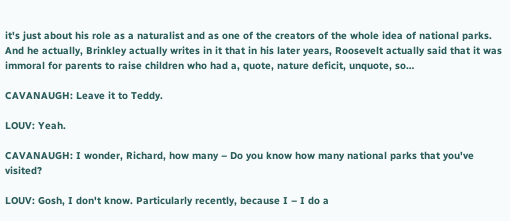it's just about his role as a naturalist and as one of the creators of the whole idea of national parks. And he actually, Brinkley actually writes in it that in his later years, Roosevelt actually said that it was immoral for parents to raise children who had a, quote, nature deficit, unquote, so…

CAVANAUGH: Leave it to Teddy.

LOUV: Yeah.

CAVANAUGH: I wonder, Richard, how many – Do you know how many national parks that you've visited?

LOUV: Gosh, I don't know. Particularly recently, because I – I do a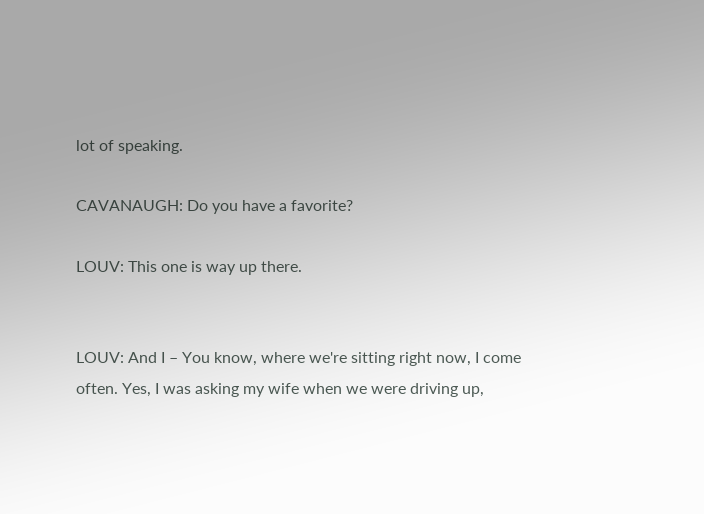lot of speaking.

CAVANAUGH: Do you have a favorite?

LOUV: This one is way up there.


LOUV: And I – You know, where we're sitting right now, I come often. Yes, I was asking my wife when we were driving up,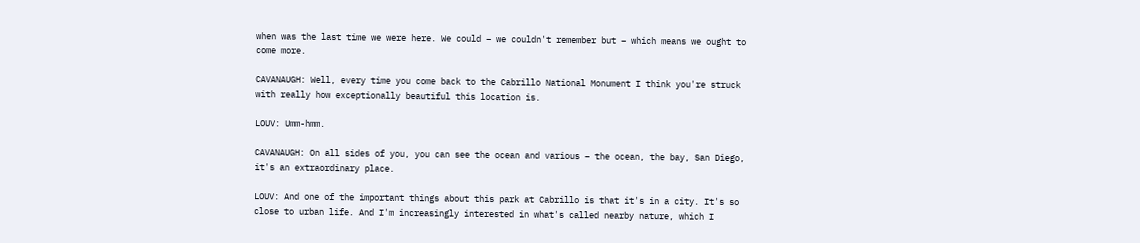when was the last time we were here. We could – we couldn't remember but – which means we ought to come more.

CAVANAUGH: Well, every time you come back to the Cabrillo National Monument I think you're struck with really how exceptionally beautiful this location is.

LOUV: Umm-hmm.

CAVANAUGH: On all sides of you, you can see the ocean and various – the ocean, the bay, San Diego, it's an extraordinary place.

LOUV: And one of the important things about this park at Cabrillo is that it's in a city. It's so close to urban life. And I'm increasingly interested in what's called nearby nature, which I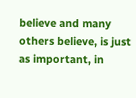believe and many others believe, is just as important, in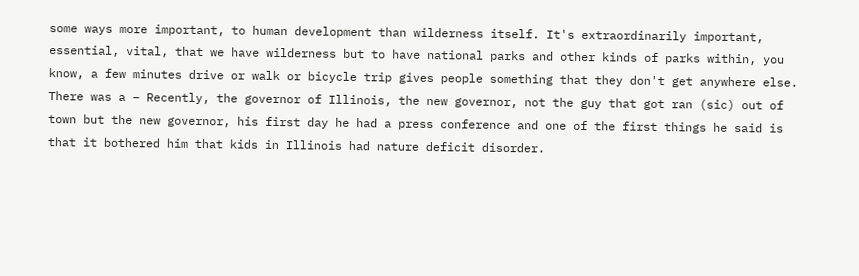some ways more important, to human development than wilderness itself. It's extraordinarily important, essential, vital, that we have wilderness but to have national parks and other kinds of parks within, you know, a few minutes drive or walk or bicycle trip gives people something that they don't get anywhere else. There was a – Recently, the governor of Illinois, the new governor, not the guy that got ran (sic) out of town but the new governor, his first day he had a press conference and one of the first things he said is that it bothered him that kids in Illinois had nature deficit disorder.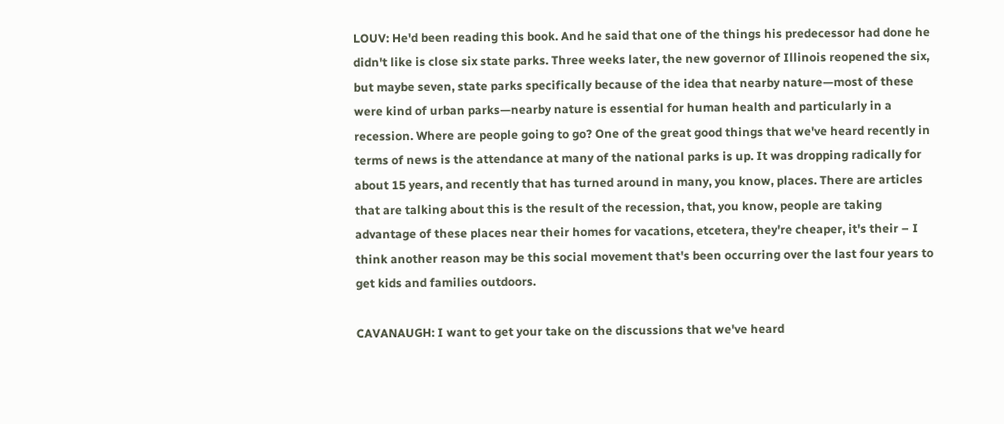LOUV: He'd been reading this book. And he said that one of the things his predecessor had done he didn't like is close six state parks. Three weeks later, the new governor of Illinois reopened the six, but maybe seven, state parks specifically because of the idea that nearby nature—most of these were kind of urban parks—nearby nature is essential for human health and particularly in a recession. Where are people going to go? One of the great good things that we've heard recently in terms of news is the attendance at many of the national parks is up. It was dropping radically for about 15 years, and recently that has turned around in many, you know, places. There are articles that are talking about this is the result of the recession, that, you know, people are taking advantage of these places near their homes for vacations, etcetera, they're cheaper, it's their – I think another reason may be this social movement that's been occurring over the last four years to get kids and families outdoors.

CAVANAUGH: I want to get your take on the discussions that we've heard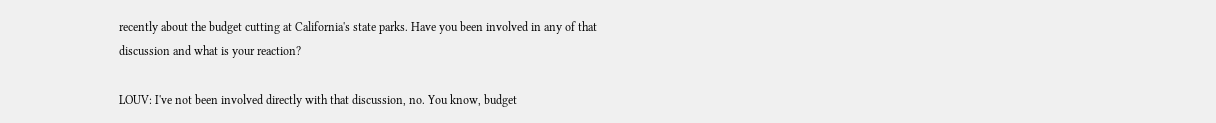recently about the budget cutting at California's state parks. Have you been involved in any of that discussion and what is your reaction?

LOUV: I've not been involved directly with that discussion, no. You know, budget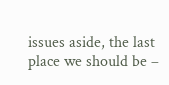issues aside, the last place we should be –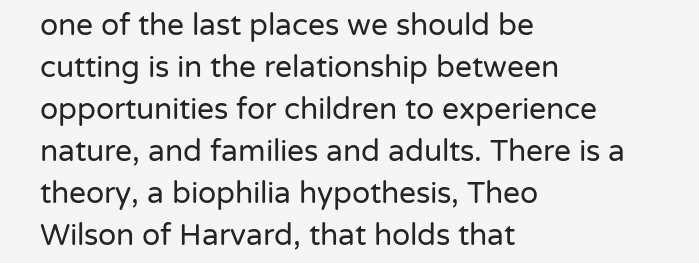one of the last places we should be cutting is in the relationship between opportunities for children to experience nature, and families and adults. There is a theory, a biophilia hypothesis, Theo Wilson of Harvard, that holds that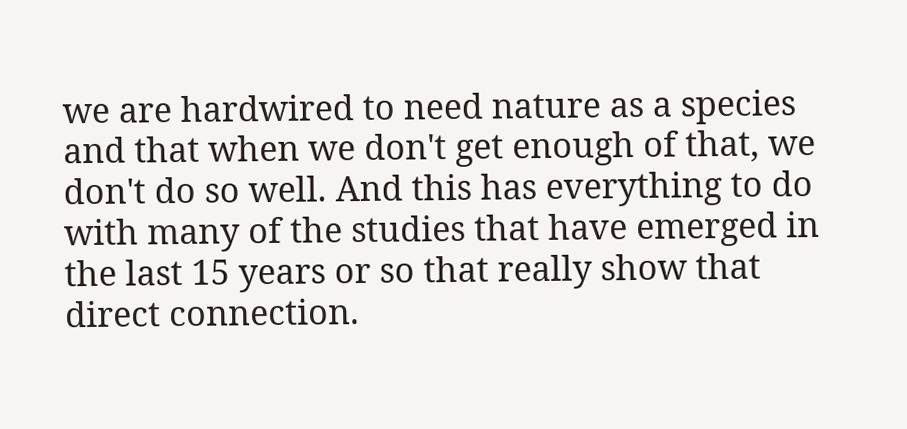we are hardwired to need nature as a species and that when we don't get enough of that, we don't do so well. And this has everything to do with many of the studies that have emerged in the last 15 years or so that really show that direct connection.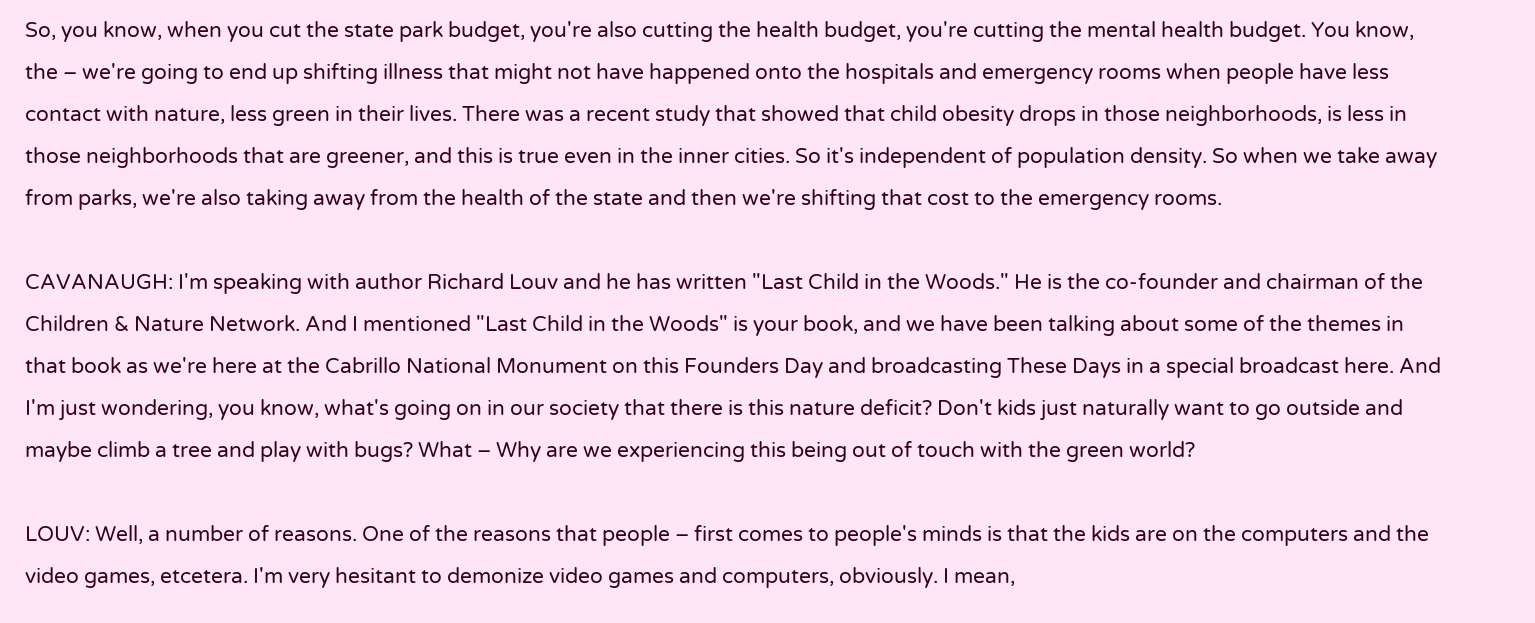So, you know, when you cut the state park budget, you're also cutting the health budget, you're cutting the mental health budget. You know, the – we're going to end up shifting illness that might not have happened onto the hospitals and emergency rooms when people have less contact with nature, less green in their lives. There was a recent study that showed that child obesity drops in those neighborhoods, is less in those neighborhoods that are greener, and this is true even in the inner cities. So it's independent of population density. So when we take away from parks, we're also taking away from the health of the state and then we're shifting that cost to the emergency rooms.

CAVANAUGH: I'm speaking with author Richard Louv and he has written "Last Child in the Woods." He is the co-founder and chairman of the Children & Nature Network. And I mentioned "Last Child in the Woods" is your book, and we have been talking about some of the themes in that book as we're here at the Cabrillo National Monument on this Founders Day and broadcasting These Days in a special broadcast here. And I'm just wondering, you know, what's going on in our society that there is this nature deficit? Don't kids just naturally want to go outside and maybe climb a tree and play with bugs? What – Why are we experiencing this being out of touch with the green world?

LOUV: Well, a number of reasons. One of the reasons that people – first comes to people's minds is that the kids are on the computers and the video games, etcetera. I'm very hesitant to demonize video games and computers, obviously. I mean,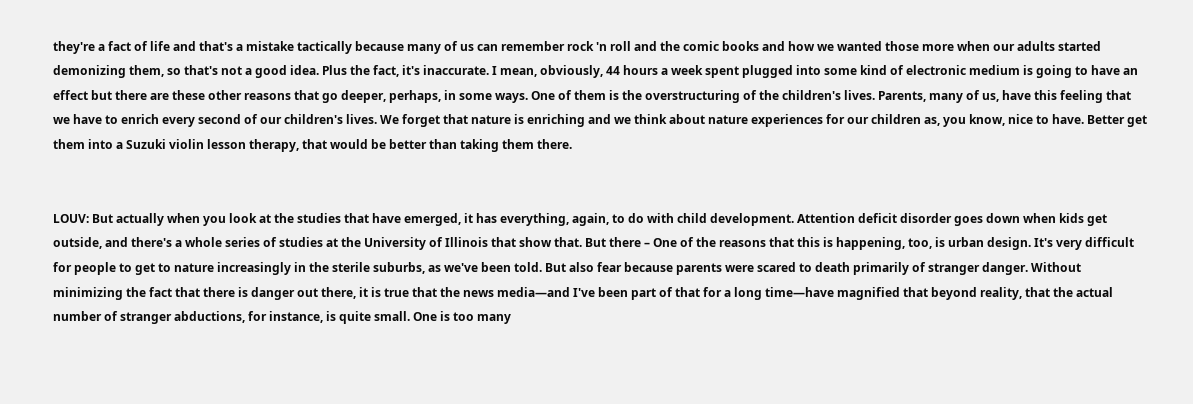they're a fact of life and that's a mistake tactically because many of us can remember rock 'n roll and the comic books and how we wanted those more when our adults started demonizing them, so that's not a good idea. Plus the fact, it's inaccurate. I mean, obviously, 44 hours a week spent plugged into some kind of electronic medium is going to have an effect but there are these other reasons that go deeper, perhaps, in some ways. One of them is the overstructuring of the children's lives. Parents, many of us, have this feeling that we have to enrich every second of our children's lives. We forget that nature is enriching and we think about nature experiences for our children as, you know, nice to have. Better get them into a Suzuki violin lesson therapy, that would be better than taking them there.


LOUV: But actually when you look at the studies that have emerged, it has everything, again, to do with child development. Attention deficit disorder goes down when kids get outside, and there's a whole series of studies at the University of Illinois that show that. But there – One of the reasons that this is happening, too, is urban design. It's very difficult for people to get to nature increasingly in the sterile suburbs, as we've been told. But also fear because parents were scared to death primarily of stranger danger. Without minimizing the fact that there is danger out there, it is true that the news media—and I've been part of that for a long time—have magnified that beyond reality, that the actual number of stranger abductions, for instance, is quite small. One is too many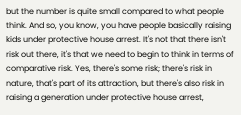but the number is quite small compared to what people think. And so, you know, you have people basically raising kids under protective house arrest. It's not that there isn't risk out there, it's that we need to begin to think in terms of comparative risk. Yes, there's some risk; there's risk in nature, that's part of its attraction, but there's also risk in raising a generation under protective house arrest,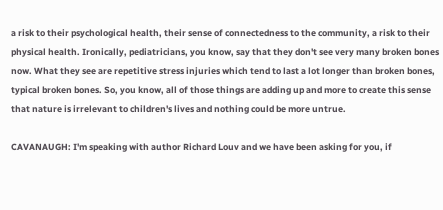a risk to their psychological health, their sense of connectedness to the community, a risk to their physical health. Ironically, pediatricians, you know, say that they don't see very many broken bones now. What they see are repetitive stress injuries which tend to last a lot longer than broken bones, typical broken bones. So, you know, all of those things are adding up and more to create this sense that nature is irrelevant to children's lives and nothing could be more untrue.

CAVANAUGH: I'm speaking with author Richard Louv and we have been asking for you, if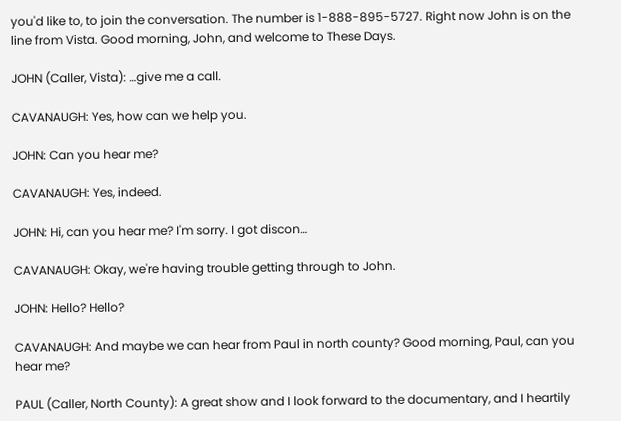you'd like to, to join the conversation. The number is 1-888-895-5727. Right now John is on the line from Vista. Good morning, John, and welcome to These Days.

JOHN (Caller, Vista): …give me a call.

CAVANAUGH: Yes, how can we help you.

JOHN: Can you hear me?

CAVANAUGH: Yes, indeed.

JOHN: Hi, can you hear me? I'm sorry. I got discon…

CAVANAUGH: Okay, we're having trouble getting through to John.

JOHN: Hello? Hello?

CAVANAUGH: And maybe we can hear from Paul in north county? Good morning, Paul, can you hear me?

PAUL (Caller, North County): A great show and I look forward to the documentary, and I heartily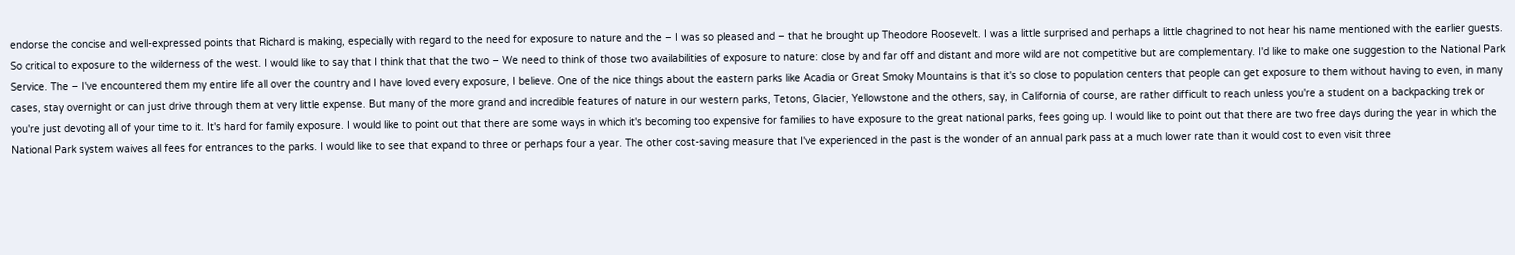endorse the concise and well-expressed points that Richard is making, especially with regard to the need for exposure to nature and the – I was so pleased and – that he brought up Theodore Roosevelt. I was a little surprised and perhaps a little chagrined to not hear his name mentioned with the earlier guests. So critical to exposure to the wilderness of the west. I would like to say that I think that that the two – We need to think of those two availabilities of exposure to nature: close by and far off and distant and more wild are not competitive but are complementary. I'd like to make one suggestion to the National Park Service. The – I've encountered them my entire life all over the country and I have loved every exposure, I believe. One of the nice things about the eastern parks like Acadia or Great Smoky Mountains is that it's so close to population centers that people can get exposure to them without having to even, in many cases, stay overnight or can just drive through them at very little expense. But many of the more grand and incredible features of nature in our western parks, Tetons, Glacier, Yellowstone and the others, say, in California of course, are rather difficult to reach unless you're a student on a backpacking trek or you're just devoting all of your time to it. It's hard for family exposure. I would like to point out that there are some ways in which it's becoming too expensive for families to have exposure to the great national parks, fees going up. I would like to point out that there are two free days during the year in which the National Park system waives all fees for entrances to the parks. I would like to see that expand to three or perhaps four a year. The other cost-saving measure that I've experienced in the past is the wonder of an annual park pass at a much lower rate than it would cost to even visit three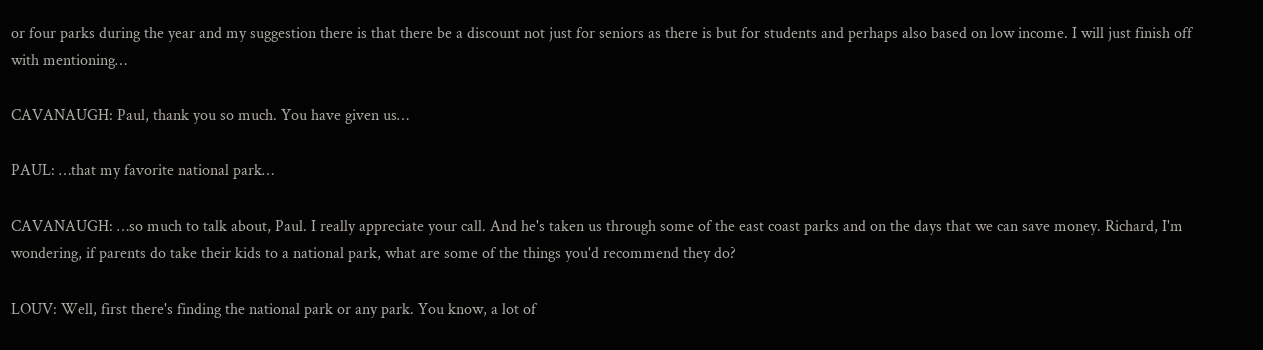or four parks during the year and my suggestion there is that there be a discount not just for seniors as there is but for students and perhaps also based on low income. I will just finish off with mentioning…

CAVANAUGH: Paul, thank you so much. You have given us…

PAUL: …that my favorite national park…

CAVANAUGH: …so much to talk about, Paul. I really appreciate your call. And he's taken us through some of the east coast parks and on the days that we can save money. Richard, I'm wondering, if parents do take their kids to a national park, what are some of the things you'd recommend they do?

LOUV: Well, first there's finding the national park or any park. You know, a lot of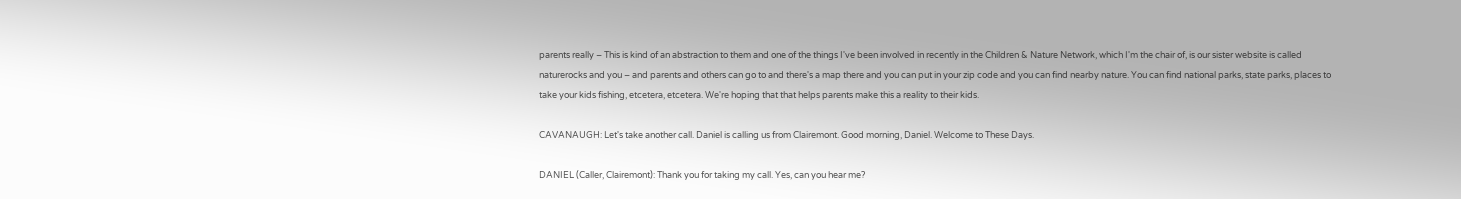parents really – This is kind of an abstraction to them and one of the things I've been involved in recently in the Children & Nature Network, which I'm the chair of, is our sister website is called naturerocks and you – and parents and others can go to and there's a map there and you can put in your zip code and you can find nearby nature. You can find national parks, state parks, places to take your kids fishing, etcetera, etcetera. We're hoping that that helps parents make this a reality to their kids.

CAVANAUGH: Let's take another call. Daniel is calling us from Clairemont. Good morning, Daniel. Welcome to These Days.

DANIEL (Caller, Clairemont): Thank you for taking my call. Yes, can you hear me?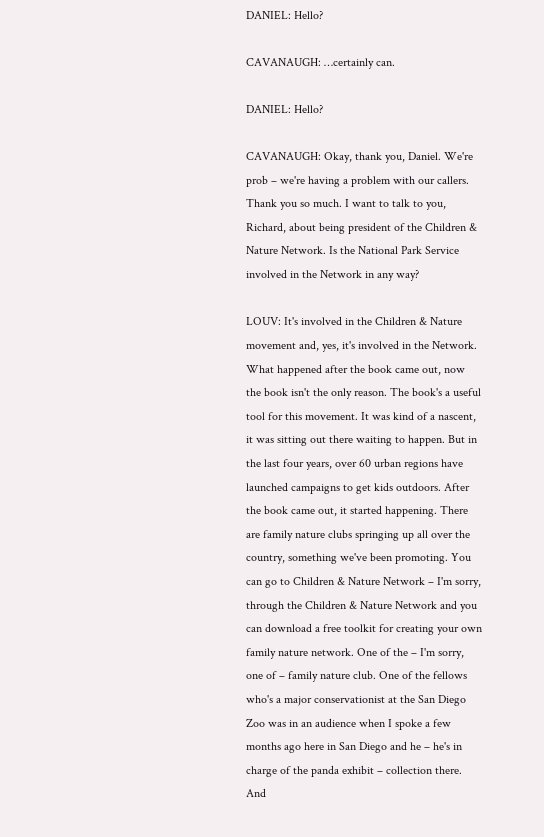DANIEL: Hello?

CAVANAUGH: …certainly can.

DANIEL: Hello?

CAVANAUGH: Okay, thank you, Daniel. We're prob – we're having a problem with our callers. Thank you so much. I want to talk to you, Richard, about being president of the Children & Nature Network. Is the National Park Service involved in the Network in any way?

LOUV: It's involved in the Children & Nature movement and, yes, it's involved in the Network. What happened after the book came out, now the book isn't the only reason. The book's a useful tool for this movement. It was kind of a nascent, it was sitting out there waiting to happen. But in the last four years, over 60 urban regions have launched campaigns to get kids outdoors. After the book came out, it started happening. There are family nature clubs springing up all over the country, something we've been promoting. You can go to Children & Nature Network – I'm sorry, through the Children & Nature Network and you can download a free toolkit for creating your own family nature network. One of the – I'm sorry, one of – family nature club. One of the fellows who's a major conservationist at the San Diego Zoo was in an audience when I spoke a few months ago here in San Diego and he – he's in charge of the panda exhibit – collection there. And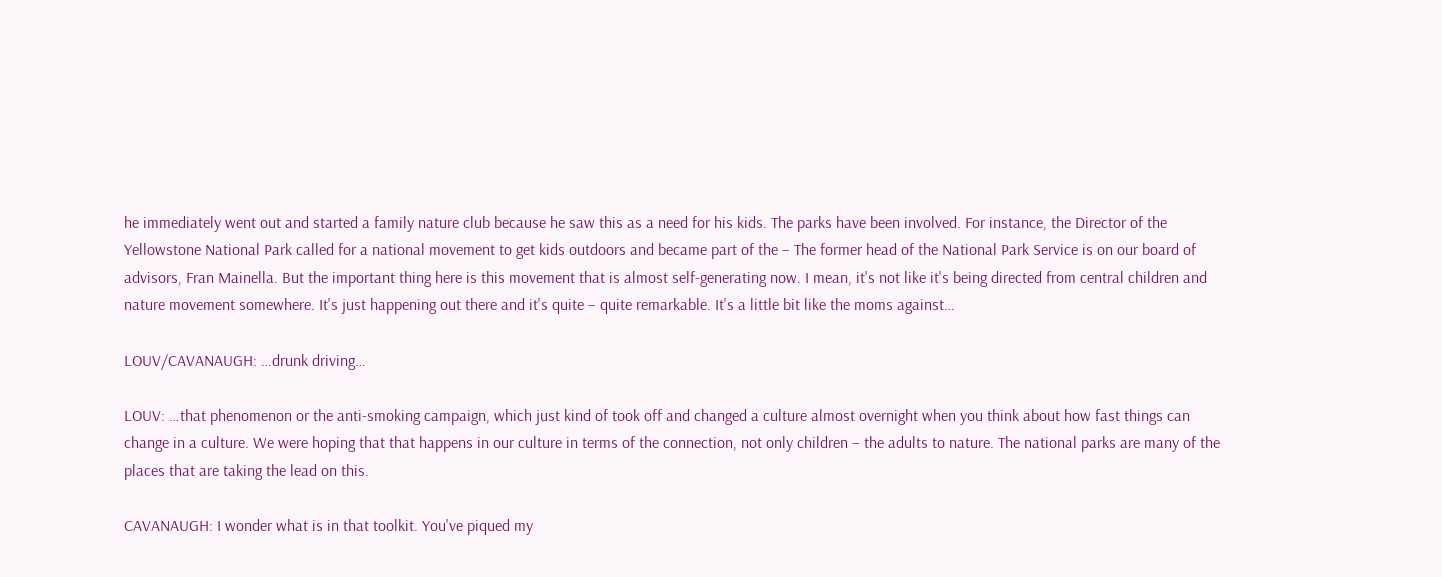he immediately went out and started a family nature club because he saw this as a need for his kids. The parks have been involved. For instance, the Director of the Yellowstone National Park called for a national movement to get kids outdoors and became part of the – The former head of the National Park Service is on our board of advisors, Fran Mainella. But the important thing here is this movement that is almost self-generating now. I mean, it's not like it's being directed from central children and nature movement somewhere. It's just happening out there and it's quite – quite remarkable. It's a little bit like the moms against…

LOUV/CAVANAUGH: …drunk driving…

LOUV: …that phenomenon or the anti-smoking campaign, which just kind of took off and changed a culture almost overnight when you think about how fast things can change in a culture. We were hoping that that happens in our culture in terms of the connection, not only children – the adults to nature. The national parks are many of the places that are taking the lead on this.

CAVANAUGH: I wonder what is in that toolkit. You've piqued my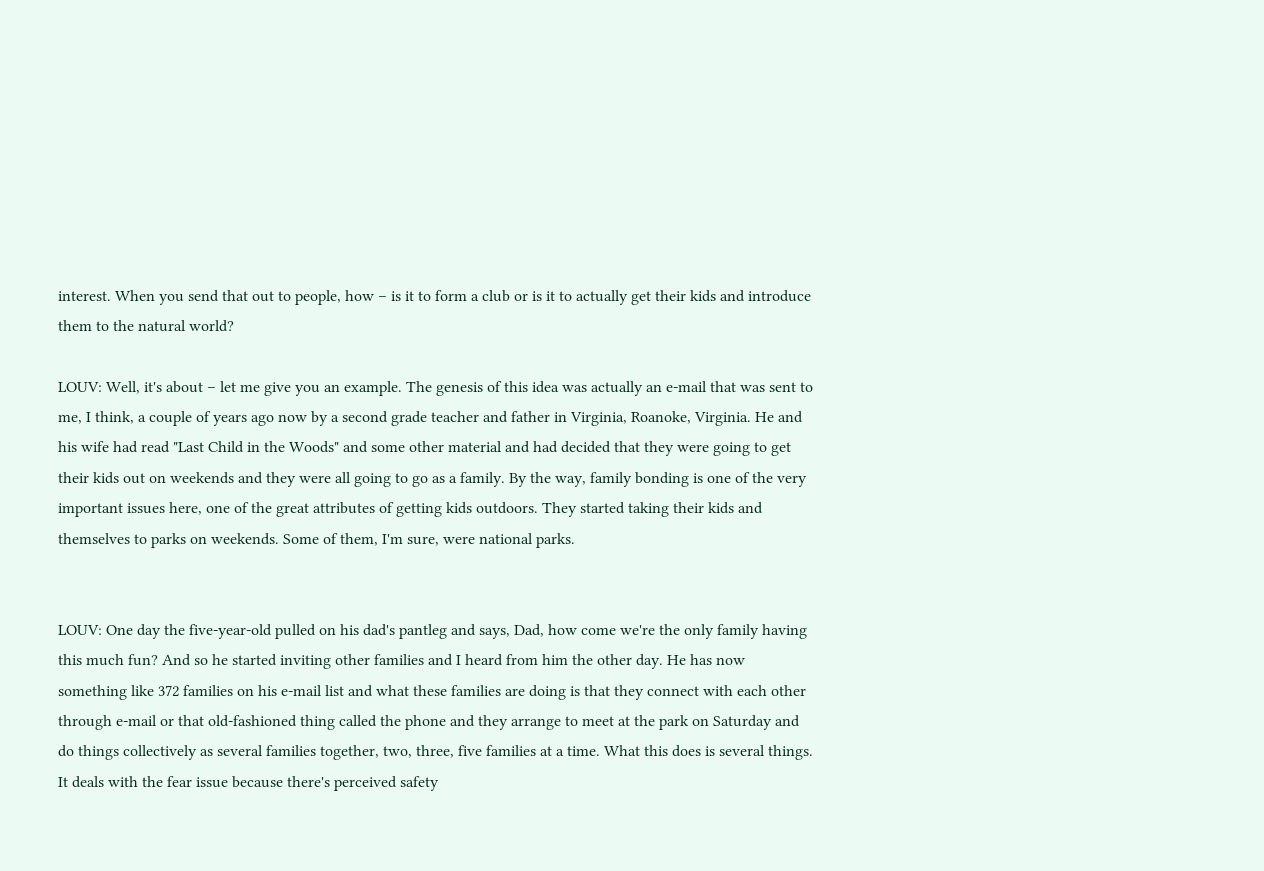interest. When you send that out to people, how – is it to form a club or is it to actually get their kids and introduce them to the natural world?

LOUV: Well, it's about – let me give you an example. The genesis of this idea was actually an e-mail that was sent to me, I think, a couple of years ago now by a second grade teacher and father in Virginia, Roanoke, Virginia. He and his wife had read "Last Child in the Woods" and some other material and had decided that they were going to get their kids out on weekends and they were all going to go as a family. By the way, family bonding is one of the very important issues here, one of the great attributes of getting kids outdoors. They started taking their kids and themselves to parks on weekends. Some of them, I'm sure, were national parks.


LOUV: One day the five-year-old pulled on his dad's pantleg and says, Dad, how come we're the only family having this much fun? And so he started inviting other families and I heard from him the other day. He has now something like 372 families on his e-mail list and what these families are doing is that they connect with each other through e-mail or that old-fashioned thing called the phone and they arrange to meet at the park on Saturday and do things collectively as several families together, two, three, five families at a time. What this does is several things. It deals with the fear issue because there's perceived safety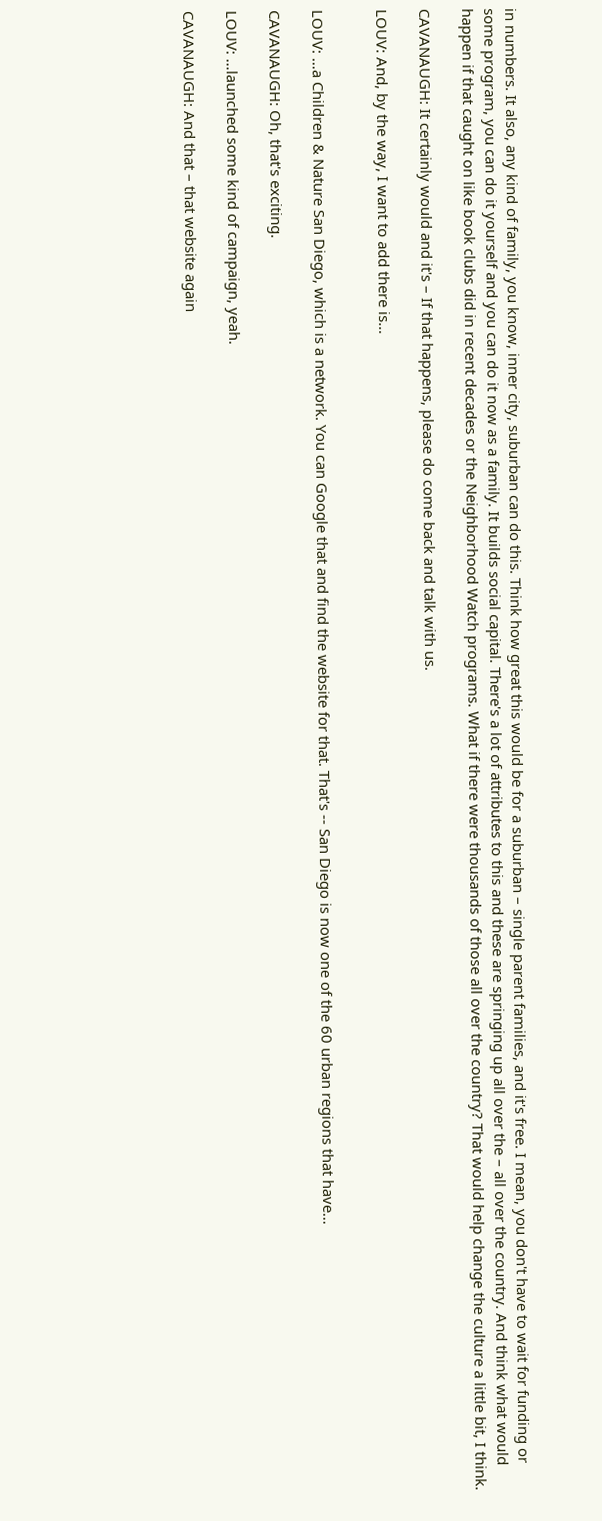in numbers. It also, any kind of family, you know, inner city, suburban can do this. Think how great this would be for a suburban – single parent families, and it's free. I mean, you don't have to wait for funding or some program, you can do it yourself and you can do it now as a family. It builds social capital. There's a lot of attributes to this and these are springing up all over the – all over the country. And think what would happen if that caught on like book clubs did in recent decades or the Neighborhood Watch programs. What if there were thousands of those all over the country? That would help change the culture a little bit, I think.

CAVANAUGH: It certainly would and it's – If that happens, please do come back and talk with us.

LOUV: And, by the way, I want to add there is…


LOUV: …a Children & Nature San Diego, which is a network. You can Google that and find the website for that. That's -- San Diego is now one of the 60 urban regions that have…

CAVANAUGH: Oh, that's exciting.

LOUV: …launched some kind of campaign, yeah.

CAVANAUGH: And that – that website again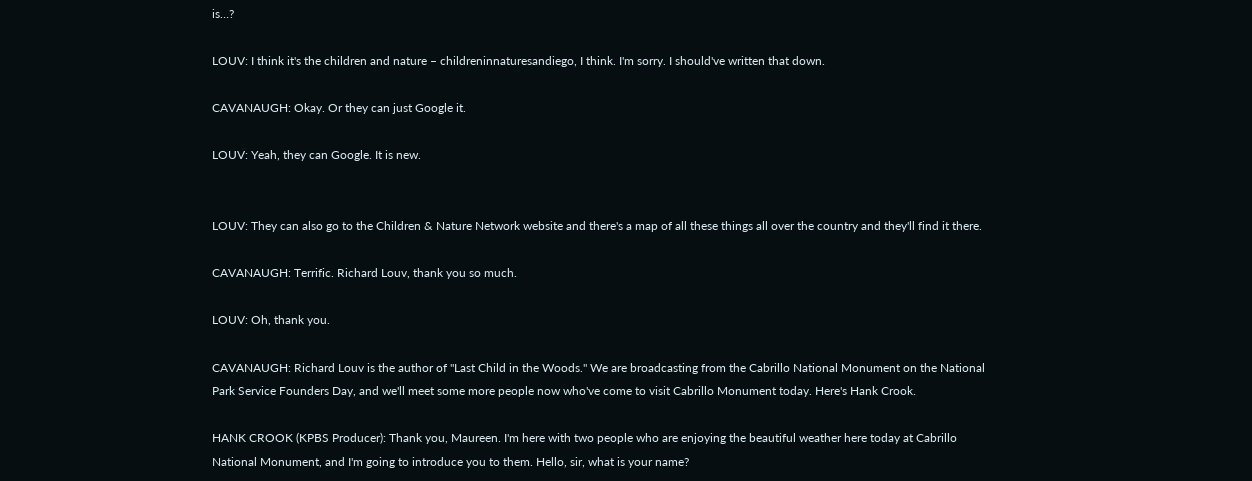is…?

LOUV: I think it's the children and nature – childreninnaturesandiego, I think. I'm sorry. I should've written that down.

CAVANAUGH: Okay. Or they can just Google it.

LOUV: Yeah, they can Google. It is new.


LOUV: They can also go to the Children & Nature Network website and there's a map of all these things all over the country and they'll find it there.

CAVANAUGH: Terrific. Richard Louv, thank you so much.

LOUV: Oh, thank you.

CAVANAUGH: Richard Louv is the author of "Last Child in the Woods." We are broadcasting from the Cabrillo National Monument on the National Park Service Founders Day, and we'll meet some more people now who've come to visit Cabrillo Monument today. Here's Hank Crook.

HANK CROOK (KPBS Producer): Thank you, Maureen. I'm here with two people who are enjoying the beautiful weather here today at Cabrillo National Monument, and I'm going to introduce you to them. Hello, sir, what is your name?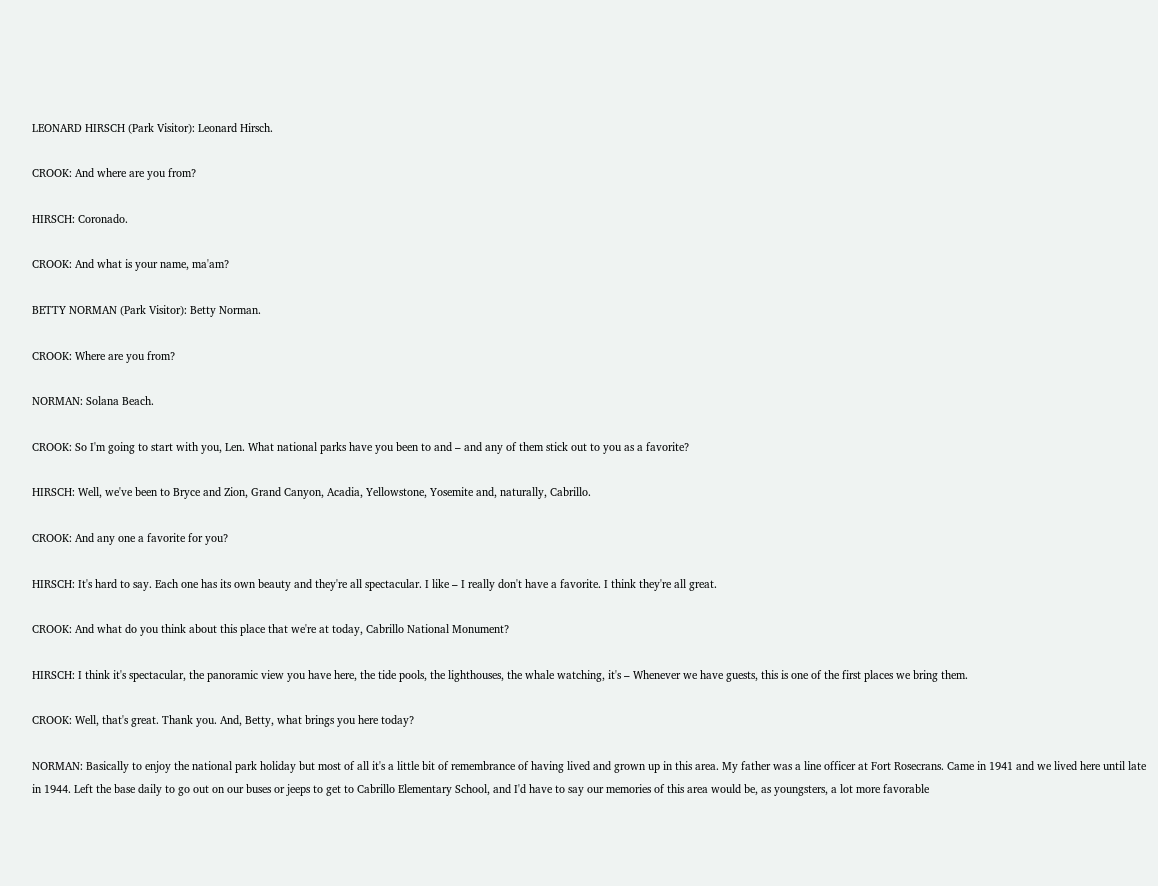LEONARD HIRSCH (Park Visitor): Leonard Hirsch.

CROOK: And where are you from?

HIRSCH: Coronado.

CROOK: And what is your name, ma'am?

BETTY NORMAN (Park Visitor): Betty Norman.

CROOK: Where are you from?

NORMAN: Solana Beach.

CROOK: So I'm going to start with you, Len. What national parks have you been to and – and any of them stick out to you as a favorite?

HIRSCH: Well, we've been to Bryce and Zion, Grand Canyon, Acadia, Yellowstone, Yosemite and, naturally, Cabrillo.

CROOK: And any one a favorite for you?

HIRSCH: It's hard to say. Each one has its own beauty and they're all spectacular. I like – I really don't have a favorite. I think they're all great.

CROOK: And what do you think about this place that we're at today, Cabrillo National Monument?

HIRSCH: I think it's spectacular, the panoramic view you have here, the tide pools, the lighthouses, the whale watching, it's – Whenever we have guests, this is one of the first places we bring them.

CROOK: Well, that's great. Thank you. And, Betty, what brings you here today?

NORMAN: Basically to enjoy the national park holiday but most of all it's a little bit of remembrance of having lived and grown up in this area. My father was a line officer at Fort Rosecrans. Came in 1941 and we lived here until late in 1944. Left the base daily to go out on our buses or jeeps to get to Cabrillo Elementary School, and I'd have to say our memories of this area would be, as youngsters, a lot more favorable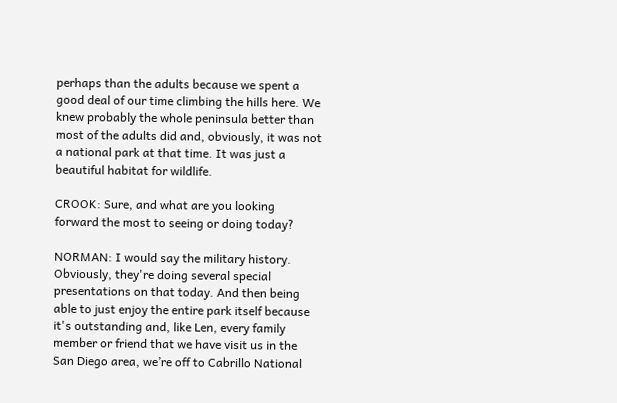perhaps than the adults because we spent a good deal of our time climbing the hills here. We knew probably the whole peninsula better than most of the adults did and, obviously, it was not a national park at that time. It was just a beautiful habitat for wildlife.

CROOK: Sure, and what are you looking forward the most to seeing or doing today?

NORMAN: I would say the military history. Obviously, they're doing several special presentations on that today. And then being able to just enjoy the entire park itself because it's outstanding and, like Len, every family member or friend that we have visit us in the San Diego area, we’re off to Cabrillo National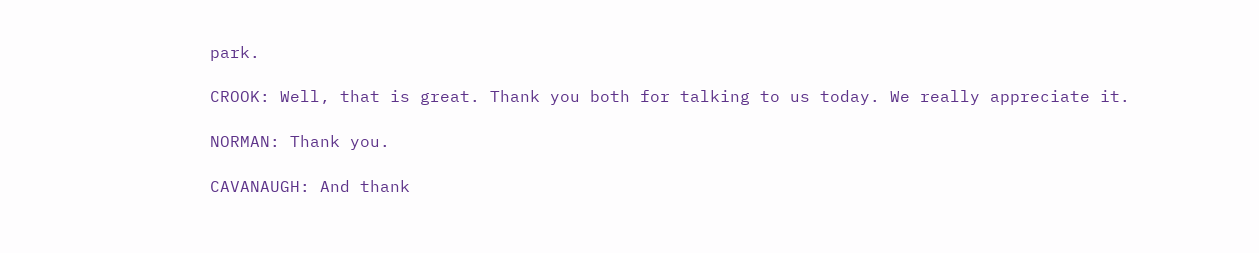park.

CROOK: Well, that is great. Thank you both for talking to us today. We really appreciate it.

NORMAN: Thank you.

CAVANAUGH: And thank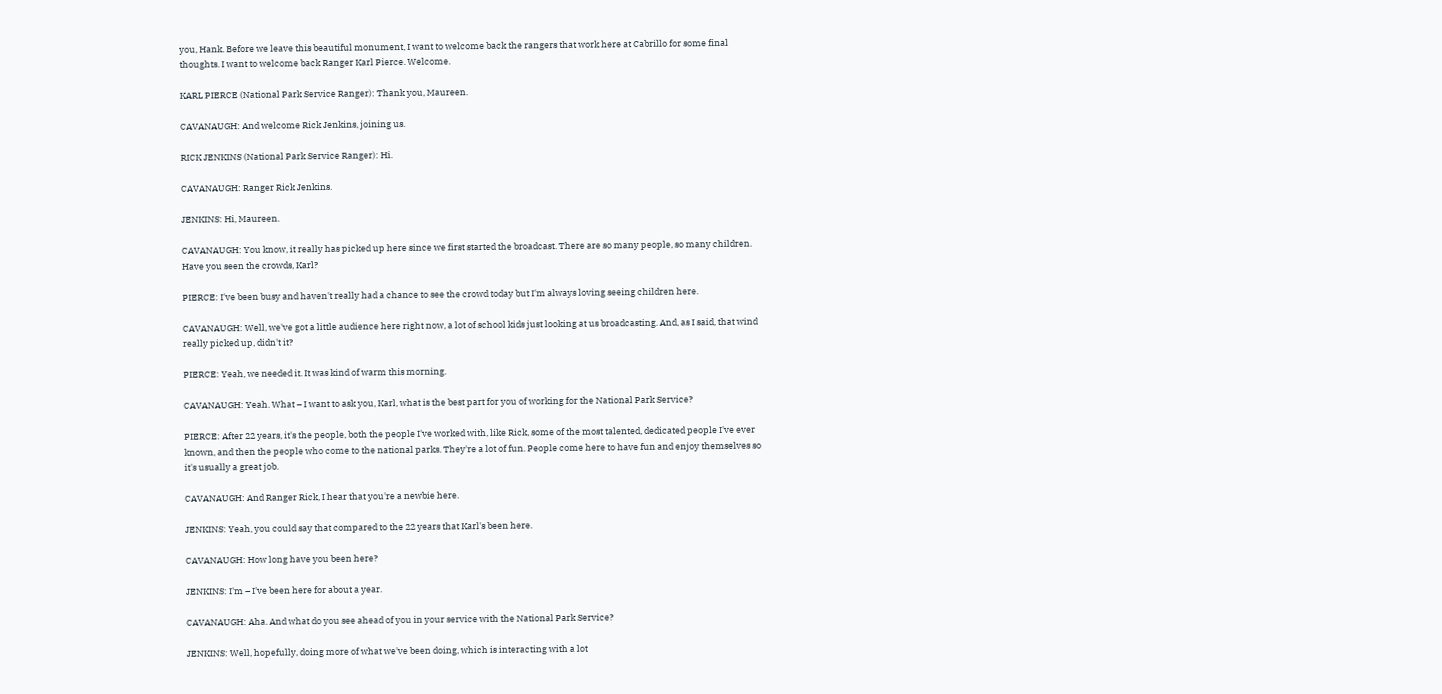you, Hank. Before we leave this beautiful monument, I want to welcome back the rangers that work here at Cabrillo for some final thoughts. I want to welcome back Ranger Karl Pierce. Welcome.

KARL PIERCE (National Park Service Ranger): Thank you, Maureen.

CAVANAUGH: And welcome Rick Jenkins, joining us.

RICK JENKINS (National Park Service Ranger): Hi.

CAVANAUGH: Ranger Rick Jenkins.

JENKINS: Hi, Maureen.

CAVANAUGH: You know, it really has picked up here since we first started the broadcast. There are so many people, so many children. Have you seen the crowds, Karl?

PIERCE: I've been busy and haven't really had a chance to see the crowd today but I'm always loving seeing children here.

CAVANAUGH: Well, we've got a little audience here right now, a lot of school kids just looking at us broadcasting. And, as I said, that wind really picked up, didn't it?

PIERCE: Yeah, we needed it. It was kind of warm this morning.

CAVANAUGH: Yeah. What – I want to ask you, Karl, what is the best part for you of working for the National Park Service?

PIERCE: After 22 years, it's the people, both the people I've worked with, like Rick, some of the most talented, dedicated people I've ever known, and then the people who come to the national parks. They're a lot of fun. People come here to have fun and enjoy themselves so it's usually a great job.

CAVANAUGH: And Ranger Rick, I hear that you're a newbie here.

JENKINS: Yeah, you could say that compared to the 22 years that Karl's been here.

CAVANAUGH: How long have you been here?

JENKINS: I'm – I've been here for about a year.

CAVANAUGH: Aha. And what do you see ahead of you in your service with the National Park Service?

JENKINS: Well, hopefully, doing more of what we've been doing, which is interacting with a lot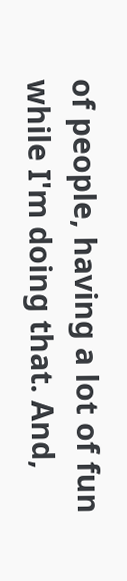of people, having a lot of fun while I'm doing that. And,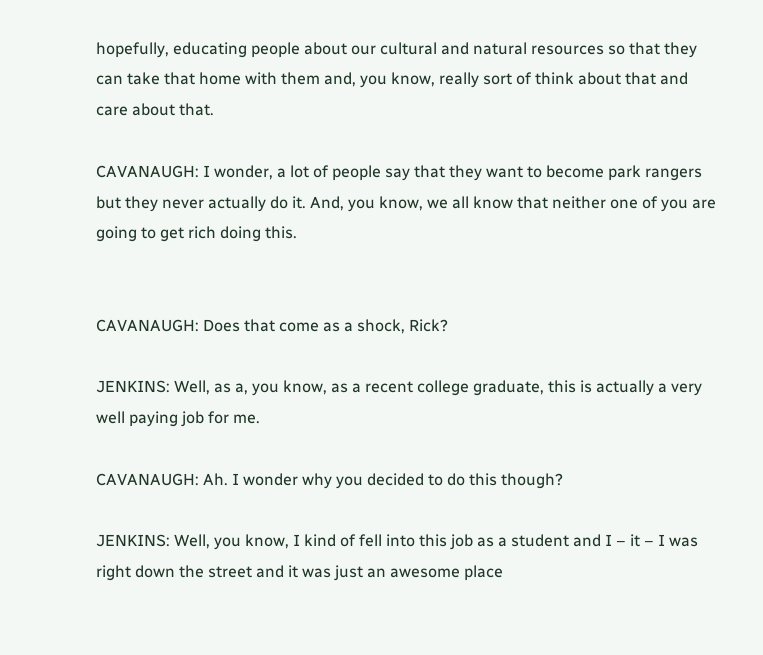hopefully, educating people about our cultural and natural resources so that they can take that home with them and, you know, really sort of think about that and care about that.

CAVANAUGH: I wonder, a lot of people say that they want to become park rangers but they never actually do it. And, you know, we all know that neither one of you are going to get rich doing this.


CAVANAUGH: Does that come as a shock, Rick?

JENKINS: Well, as a, you know, as a recent college graduate, this is actually a very well paying job for me.

CAVANAUGH: Ah. I wonder why you decided to do this though?

JENKINS: Well, you know, I kind of fell into this job as a student and I – it – I was right down the street and it was just an awesome place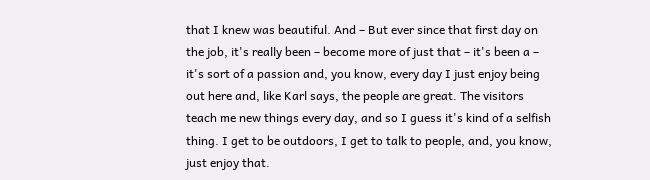that I knew was beautiful. And – But ever since that first day on the job, it's really been – become more of just that – it's been a – it's sort of a passion and, you know, every day I just enjoy being out here and, like Karl says, the people are great. The visitors teach me new things every day, and so I guess it's kind of a selfish thing. I get to be outdoors, I get to talk to people, and, you know, just enjoy that.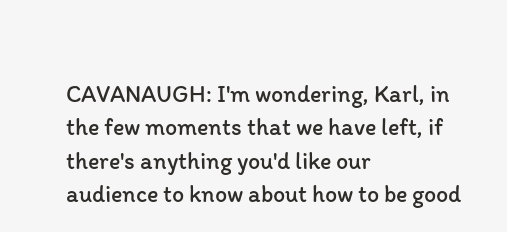CAVANAUGH: I'm wondering, Karl, in the few moments that we have left, if there's anything you'd like our audience to know about how to be good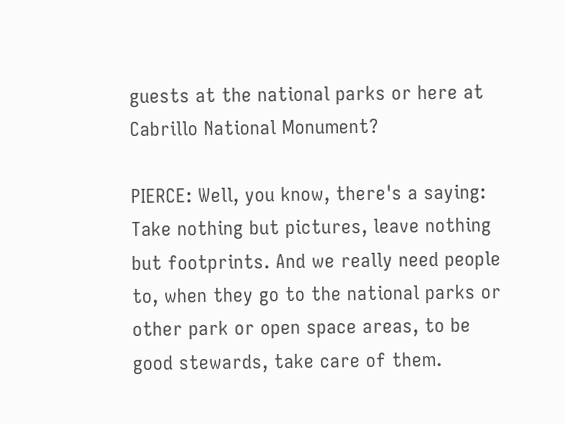guests at the national parks or here at Cabrillo National Monument?

PIERCE: Well, you know, there's a saying: Take nothing but pictures, leave nothing but footprints. And we really need people to, when they go to the national parks or other park or open space areas, to be good stewards, take care of them.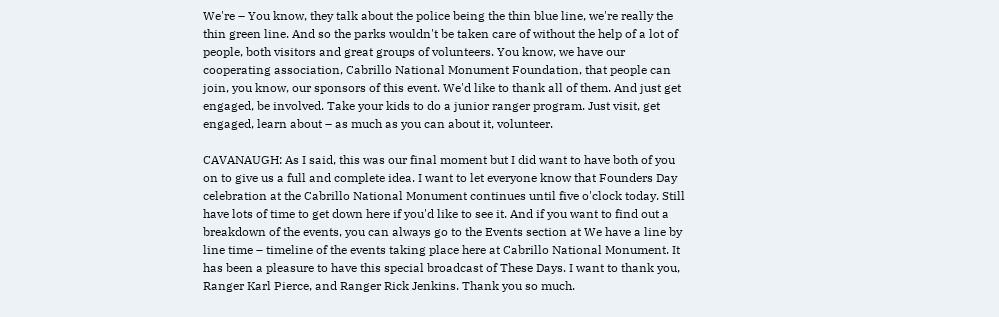We're – You know, they talk about the police being the thin blue line, we're really the thin green line. And so the parks wouldn't be taken care of without the help of a lot of people, both visitors and great groups of volunteers. You know, we have our cooperating association, Cabrillo National Monument Foundation, that people can join, you know, our sponsors of this event. We'd like to thank all of them. And just get engaged, be involved. Take your kids to do a junior ranger program. Just visit, get engaged, learn about – as much as you can about it, volunteer.

CAVANAUGH: As I said, this was our final moment but I did want to have both of you on to give us a full and complete idea. I want to let everyone know that Founders Day celebration at the Cabrillo National Monument continues until five o'clock today. Still have lots of time to get down here if you'd like to see it. And if you want to find out a breakdown of the events, you can always go to the Events section at We have a line by line time – timeline of the events taking place here at Cabrillo National Monument. It has been a pleasure to have this special broadcast of These Days. I want to thank you, Ranger Karl Pierce, and Ranger Rick Jenkins. Thank you so much.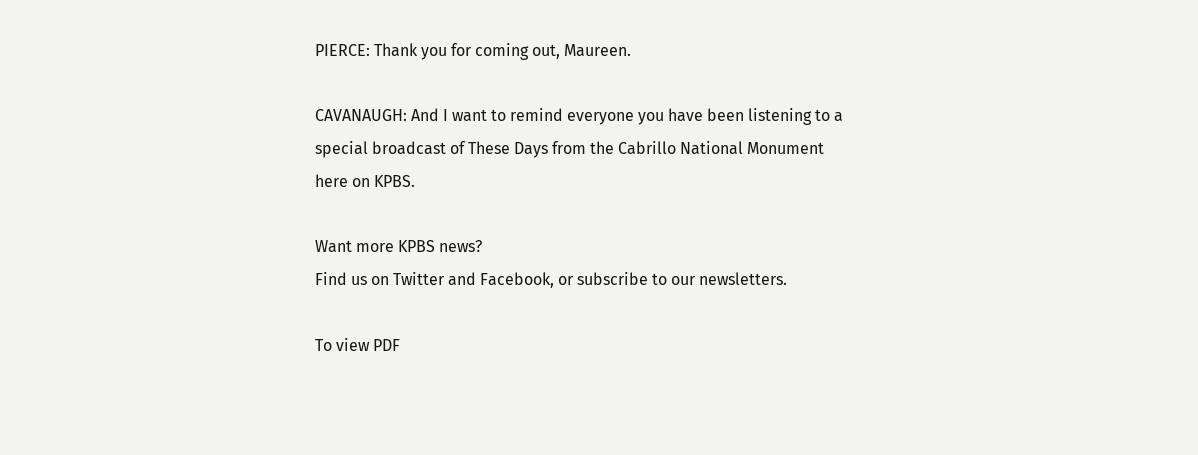PIERCE: Thank you for coming out, Maureen.

CAVANAUGH: And I want to remind everyone you have been listening to a special broadcast of These Days from the Cabrillo National Monument here on KPBS.

Want more KPBS news?
Find us on Twitter and Facebook, or subscribe to our newsletters.

To view PDF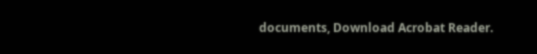documents, Download Acrobat Reader.